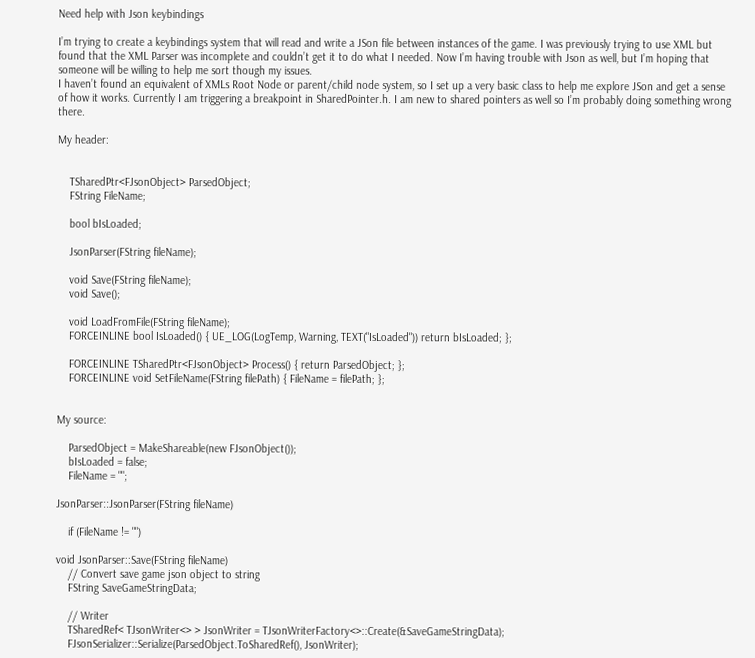Need help with Json keybindings

I’m trying to create a keybindings system that will read and write a JSon file between instances of the game. I was previously trying to use XML but found that the XML Parser was incomplete and couldn’t get it to do what I needed. Now I’m having trouble with Json as well, but I’m hoping that someone will be willing to help me sort though my issues.
I haven’t found an equivalent of XMLs Root Node or parent/child node system, so I set up a very basic class to help me explore JSon and get a sense of how it works. Currently I am triggering a breakpoint in SharedPointer.h. I am new to shared pointers as well so I’m probably doing something wrong there.

My header:


    TSharedPtr<FJsonObject> ParsedObject;
    FString FileName;

    bool bIsLoaded;

    JsonParser(FString fileName);

    void Save(FString fileName);
    void Save();

    void LoadFromFile(FString fileName);
    FORCEINLINE bool IsLoaded() { UE_LOG(LogTemp, Warning, TEXT("IsLoaded")) return bIsLoaded; };

    FORCEINLINE TSharedPtr<FJsonObject> Process() { return ParsedObject; };
    FORCEINLINE void SetFileName(FString filePath) { FileName = filePath; };


My source:

    ParsedObject = MakeShareable(new FJsonObject());
    bIsLoaded = false;
    FileName = "";

JsonParser::JsonParser(FString fileName)

    if (FileName != "")

void JsonParser::Save(FString fileName)
    // Convert save game json object to string
    FString SaveGameStringData;

    // Writer
    TSharedRef< TJsonWriter<> > JsonWriter = TJsonWriterFactory<>::Create(&SaveGameStringData);
    FJsonSerializer::Serialize(ParsedObject.ToSharedRef(), JsonWriter);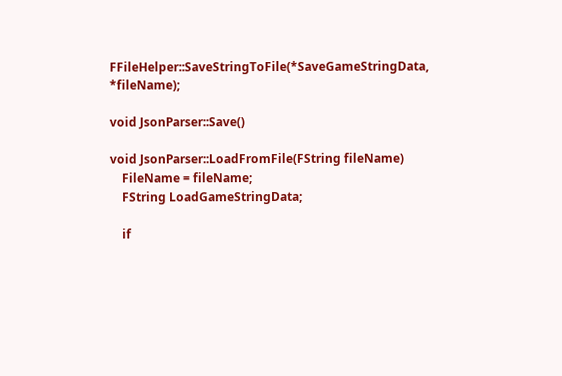FFileHelper::SaveStringToFile(*SaveGameStringData, *fileName);

void JsonParser::Save()

void JsonParser::LoadFromFile(FString fileName)
    FileName = fileName;
    FString LoadGameStringData;

    if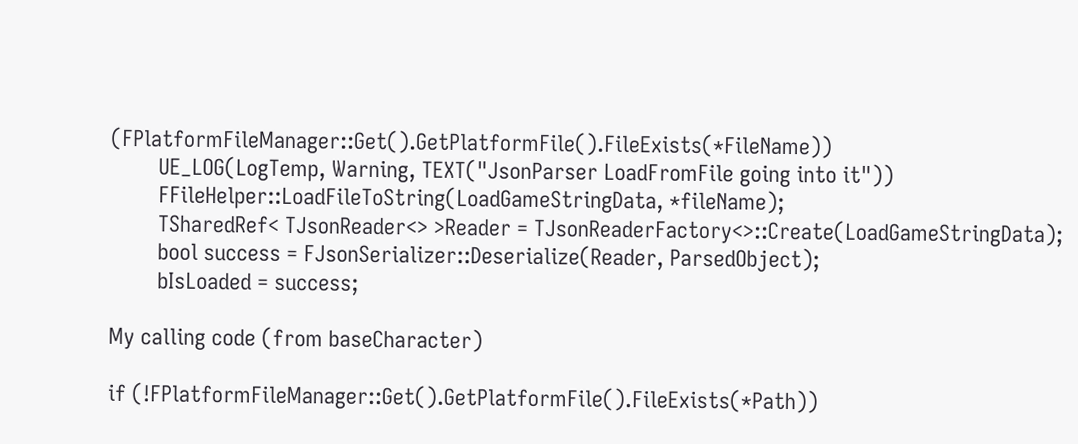(FPlatformFileManager::Get().GetPlatformFile().FileExists(*FileName))
        UE_LOG(LogTemp, Warning, TEXT("JsonParser LoadFromFile going into it"))
        FFileHelper::LoadFileToString(LoadGameStringData, *fileName);
        TSharedRef< TJsonReader<> >Reader = TJsonReaderFactory<>::Create(LoadGameStringData);
        bool success = FJsonSerializer::Deserialize(Reader, ParsedObject);
        bIsLoaded = success;

My calling code (from baseCharacter)

if (!FPlatformFileManager::Get().GetPlatformFile().FileExists(*Path))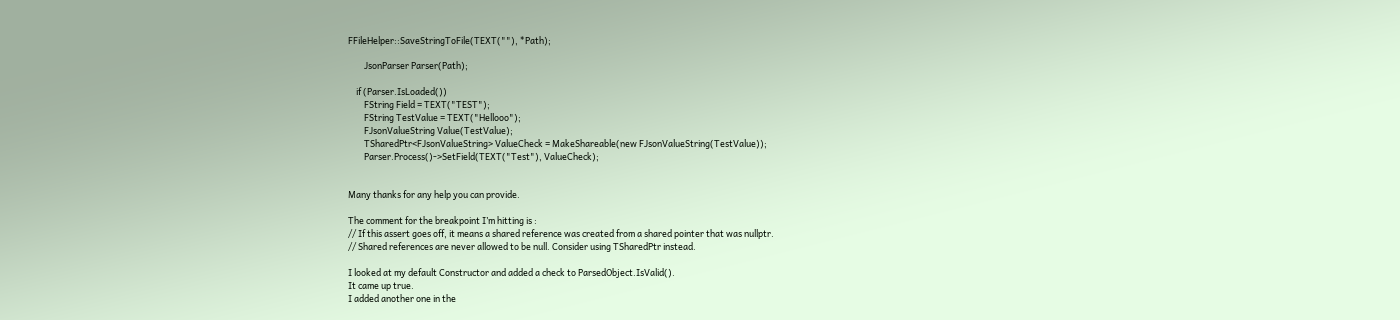FFileHelper::SaveStringToFile(TEXT(""), *Path);

        JsonParser Parser(Path);

    if (Parser.IsLoaded())
        FString Field = TEXT("TEST");
        FString TestValue = TEXT("Hellooo");
        FJsonValueString Value(TestValue);
        TSharedPtr<FJsonValueString> ValueCheck = MakeShareable(new FJsonValueString(TestValue));
        Parser.Process()->SetField(TEXT("Test"), ValueCheck);


Many thanks for any help you can provide.

The comment for the breakpoint I’m hitting is :
// If this assert goes off, it means a shared reference was created from a shared pointer that was nullptr.
// Shared references are never allowed to be null. Consider using TSharedPtr instead.

I looked at my default Constructor and added a check to ParsedObject.IsValid().
It came up true.
I added another one in the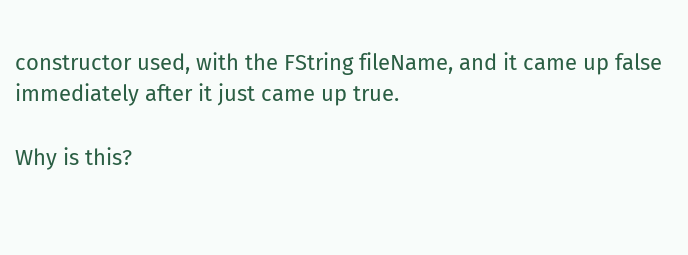constructor used, with the FString fileName, and it came up false immediately after it just came up true.

Why is this?